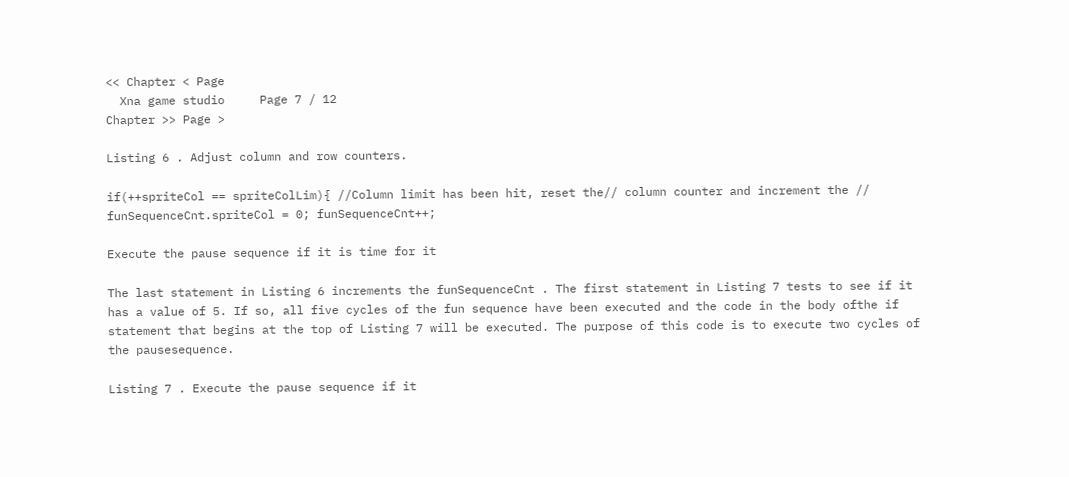<< Chapter < Page
  Xna game studio     Page 7 / 12
Chapter >> Page >

Listing 6 . Adjust column and row counters.

if(++spriteCol == spriteColLim){ //Column limit has been hit, reset the// column counter and increment the // funSequenceCnt.spriteCol = 0; funSequenceCnt++;

Execute the pause sequence if it is time for it

The last statement in Listing 6 increments the funSequenceCnt . The first statement in Listing 7 tests to see if it has a value of 5. If so, all five cycles of the fun sequence have been executed and the code in the body ofthe if statement that begins at the top of Listing 7 will be executed. The purpose of this code is to execute two cycles of the pausesequence.

Listing 7 . Execute the pause sequence if it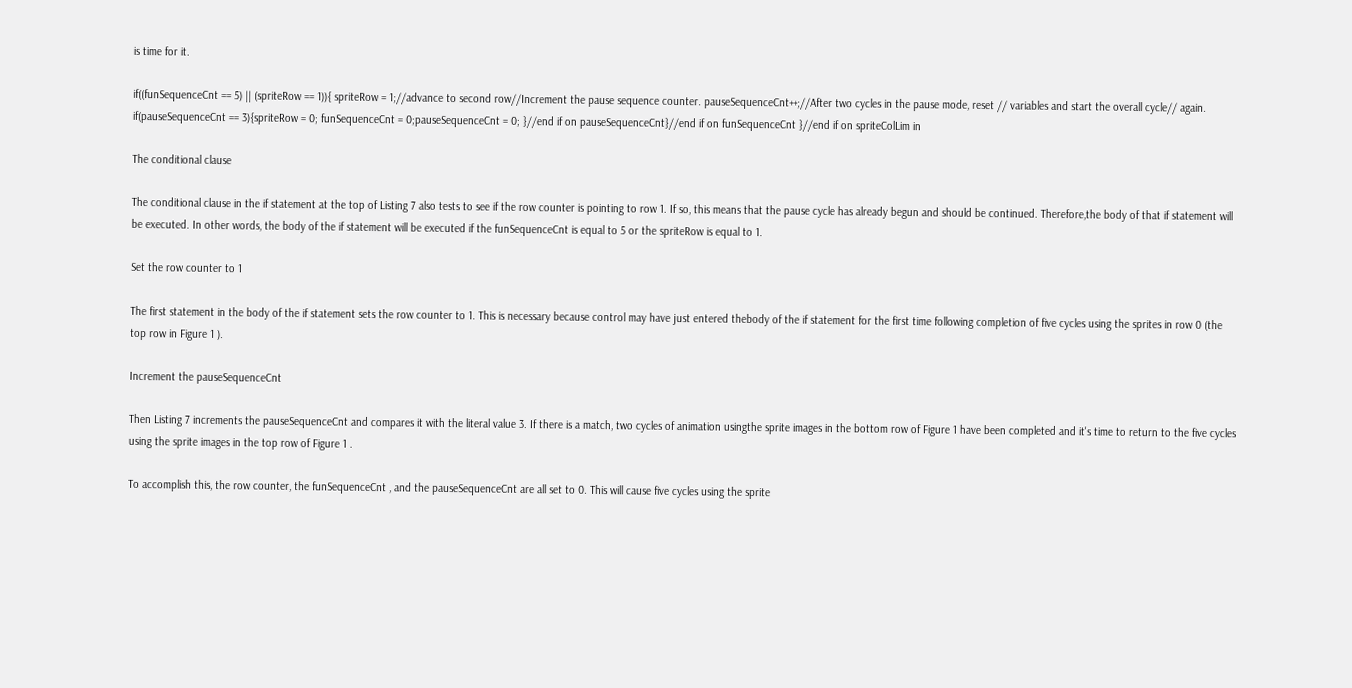is time for it.

if((funSequenceCnt == 5) || (spriteRow == 1)){ spriteRow = 1;//advance to second row//Increment the pause sequence counter. pauseSequenceCnt++;//After two cycles in the pause mode, reset // variables and start the overall cycle// again. if(pauseSequenceCnt == 3){spriteRow = 0; funSequenceCnt = 0;pauseSequenceCnt = 0; }//end if on pauseSequenceCnt}//end if on funSequenceCnt }//end if on spriteColLim in

The conditional clause

The conditional clause in the if statement at the top of Listing 7 also tests to see if the row counter is pointing to row 1. If so, this means that the pause cycle has already begun and should be continued. Therefore,the body of that if statement will be executed. In other words, the body of the if statement will be executed if the funSequenceCnt is equal to 5 or the spriteRow is equal to 1.

Set the row counter to 1

The first statement in the body of the if statement sets the row counter to 1. This is necessary because control may have just entered thebody of the if statement for the first time following completion of five cycles using the sprites in row 0 (the top row in Figure 1 ).

Increment the pauseSequenceCnt

Then Listing 7 increments the pauseSequenceCnt and compares it with the literal value 3. If there is a match, two cycles of animation usingthe sprite images in the bottom row of Figure 1 have been completed and it's time to return to the five cycles using the sprite images in the top row of Figure 1 .

To accomplish this, the row counter, the funSequenceCnt , and the pauseSequenceCnt are all set to 0. This will cause five cycles using the sprite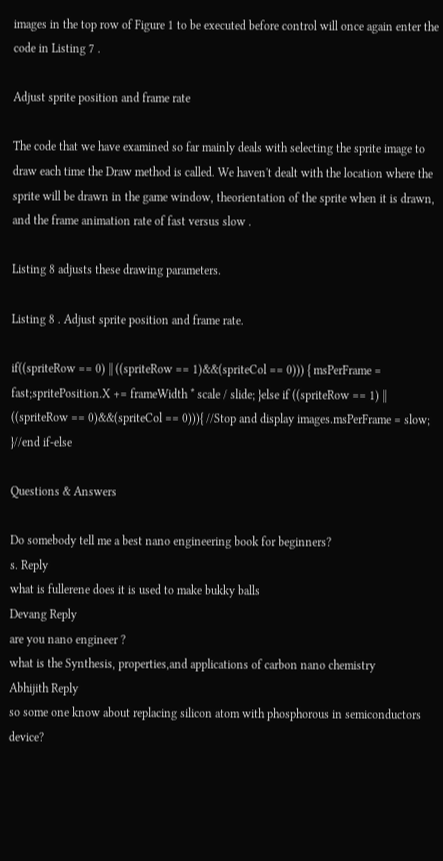images in the top row of Figure 1 to be executed before control will once again enter the code in Listing 7 .

Adjust sprite position and frame rate

The code that we have examined so far mainly deals with selecting the sprite image to draw each time the Draw method is called. We haven't dealt with the location where the sprite will be drawn in the game window, theorientation of the sprite when it is drawn, and the frame animation rate of fast versus slow .

Listing 8 adjusts these drawing parameters.

Listing 8 . Adjust sprite position and frame rate.

if((spriteRow == 0) || ((spriteRow == 1)&&(spriteCol == 0))) { msPerFrame = fast;spritePosition.X += frameWidth * scale / slide; }else if ((spriteRow == 1) || ((spriteRow == 0)&&(spriteCol == 0))){ //Stop and display images.msPerFrame = slow; }//end if-else

Questions & Answers

Do somebody tell me a best nano engineering book for beginners?
s. Reply
what is fullerene does it is used to make bukky balls
Devang Reply
are you nano engineer ?
what is the Synthesis, properties,and applications of carbon nano chemistry
Abhijith Reply
so some one know about replacing silicon atom with phosphorous in semiconductors device?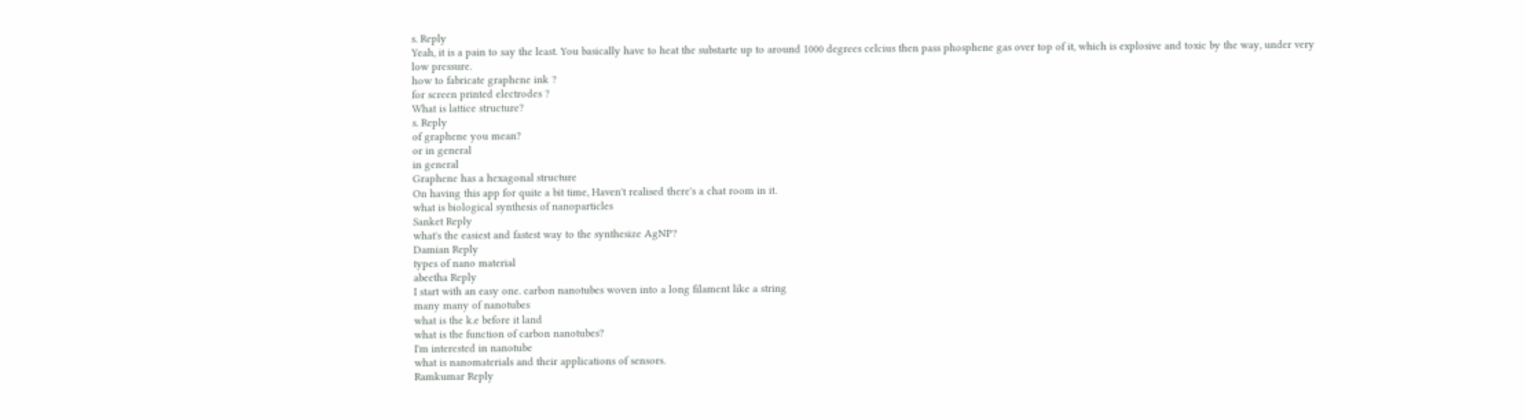s. Reply
Yeah, it is a pain to say the least. You basically have to heat the substarte up to around 1000 degrees celcius then pass phosphene gas over top of it, which is explosive and toxic by the way, under very low pressure.
how to fabricate graphene ink ?
for screen printed electrodes ?
What is lattice structure?
s. Reply
of graphene you mean?
or in general
in general
Graphene has a hexagonal structure
On having this app for quite a bit time, Haven't realised there's a chat room in it.
what is biological synthesis of nanoparticles
Sanket Reply
what's the easiest and fastest way to the synthesize AgNP?
Damian Reply
types of nano material
abeetha Reply
I start with an easy one. carbon nanotubes woven into a long filament like a string
many many of nanotubes
what is the k.e before it land
what is the function of carbon nanotubes?
I'm interested in nanotube
what is nanomaterials and their applications of sensors.
Ramkumar Reply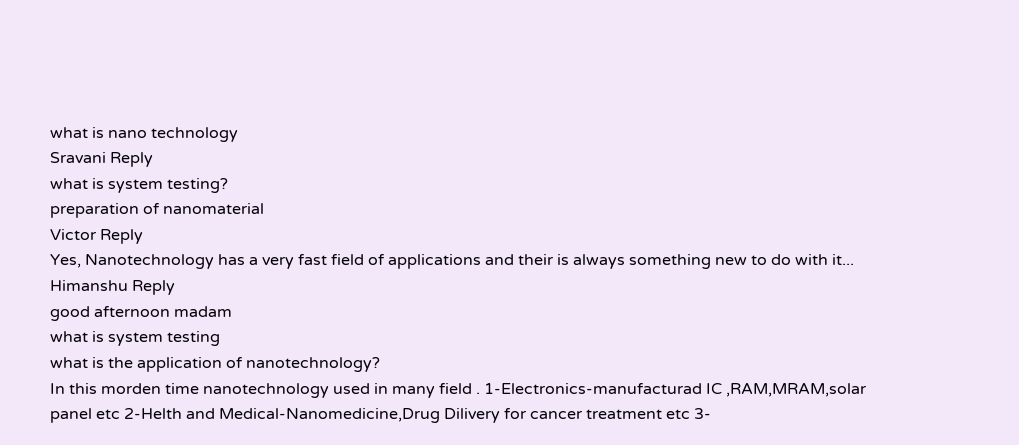what is nano technology
Sravani Reply
what is system testing?
preparation of nanomaterial
Victor Reply
Yes, Nanotechnology has a very fast field of applications and their is always something new to do with it...
Himanshu Reply
good afternoon madam
what is system testing
what is the application of nanotechnology?
In this morden time nanotechnology used in many field . 1-Electronics-manufacturad IC ,RAM,MRAM,solar panel etc 2-Helth and Medical-Nanomedicine,Drug Dilivery for cancer treatment etc 3-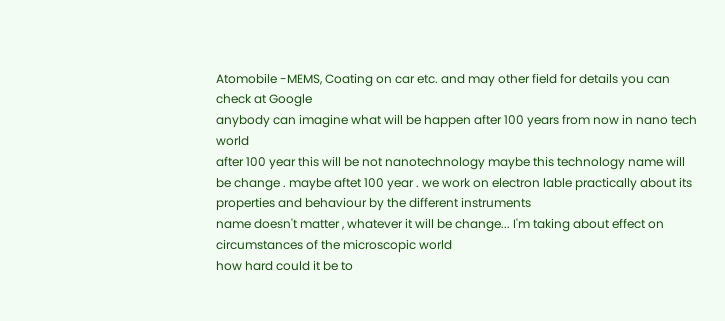Atomobile -MEMS, Coating on car etc. and may other field for details you can check at Google
anybody can imagine what will be happen after 100 years from now in nano tech world
after 100 year this will be not nanotechnology maybe this technology name will be change . maybe aftet 100 year . we work on electron lable practically about its properties and behaviour by the different instruments
name doesn't matter , whatever it will be change... I'm taking about effect on circumstances of the microscopic world
how hard could it be to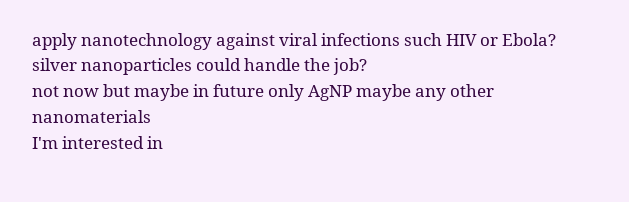apply nanotechnology against viral infections such HIV or Ebola?
silver nanoparticles could handle the job?
not now but maybe in future only AgNP maybe any other nanomaterials
I'm interested in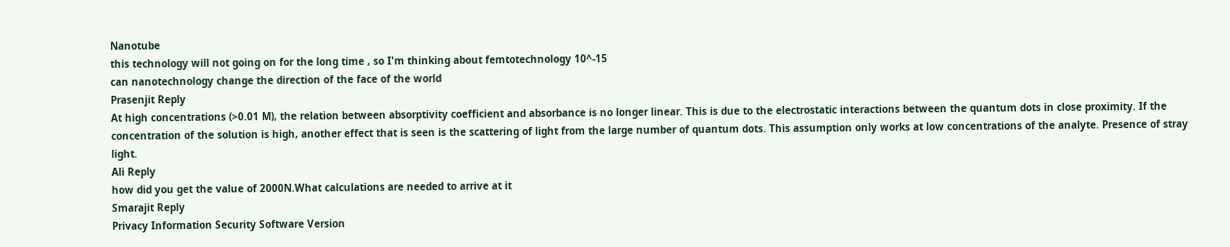Nanotube
this technology will not going on for the long time , so I'm thinking about femtotechnology 10^-15
can nanotechnology change the direction of the face of the world
Prasenjit Reply
At high concentrations (>0.01 M), the relation between absorptivity coefficient and absorbance is no longer linear. This is due to the electrostatic interactions between the quantum dots in close proximity. If the concentration of the solution is high, another effect that is seen is the scattering of light from the large number of quantum dots. This assumption only works at low concentrations of the analyte. Presence of stray light.
Ali Reply
how did you get the value of 2000N.What calculations are needed to arrive at it
Smarajit Reply
Privacy Information Security Software Version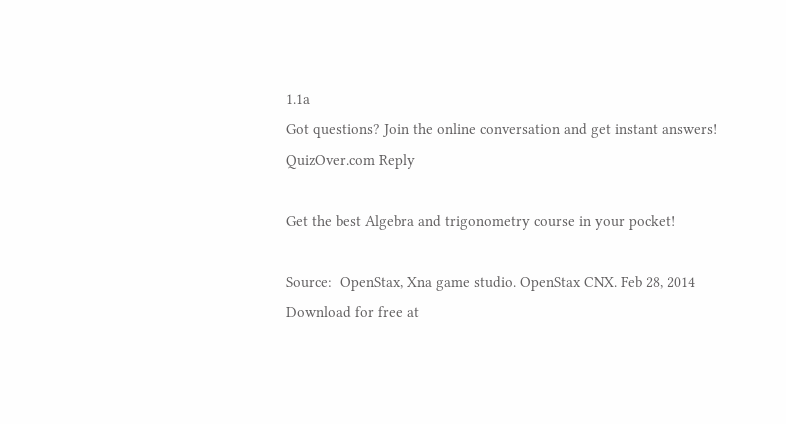1.1a
Got questions? Join the online conversation and get instant answers!
QuizOver.com Reply

Get the best Algebra and trigonometry course in your pocket!

Source:  OpenStax, Xna game studio. OpenStax CNX. Feb 28, 2014 Download for free at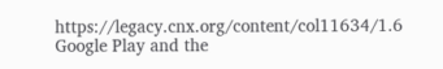https://legacy.cnx.org/content/col11634/1.6
Google Play and the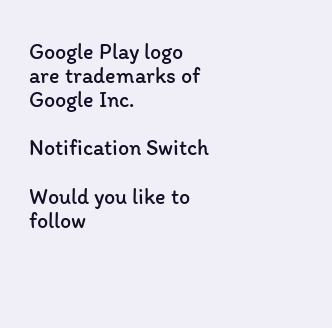Google Play logo are trademarks of Google Inc.

Notification Switch

Would you like to follow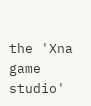the 'Xna game studio'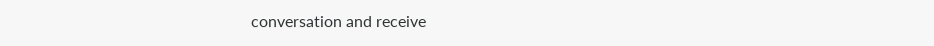conversation and receive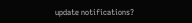update notifications?